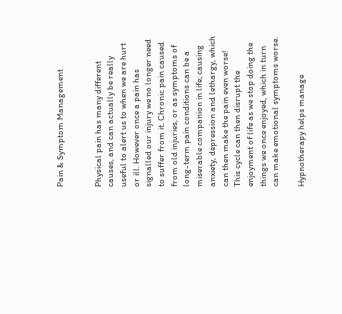Pain & Symptom Management


Physical pain has many different causes, and can actually be really useful to alert us to when we are hurt or ill. However once a pain has signalled our injury we no longer need to suffer from it. Chronic pain caused from old injuries, or as symptoms of long-term pain conditions can be a miserable companion in life; causing anxiety, depression and lethargy, which can then make the pain even worse! This cycle can then disrupt the enjoyment of life as we stop doing the things we once enjoyed, which in turn can make emotional symptoms worse.

Hypnotherapy helps manage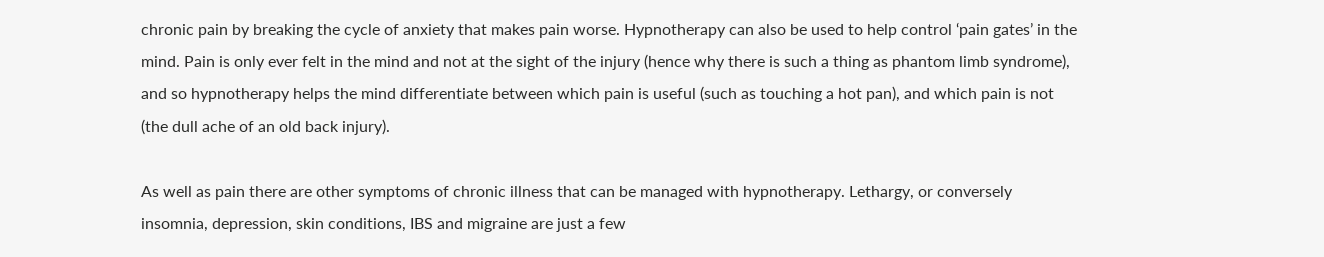chronic pain by breaking the cycle of anxiety that makes pain worse. Hypnotherapy can also be used to help control ‘pain gates’ in the mind. Pain is only ever felt in the mind and not at the sight of the injury (hence why there is such a thing as phantom limb syndrome), and so hypnotherapy helps the mind differentiate between which pain is useful (such as touching a hot pan), and which pain is not (the dull ache of an old back injury).

As well as pain there are other symptoms of chronic illness that can be managed with hypnotherapy. Lethargy, or conversely insomnia, depression, skin conditions, IBS and migraine are just a few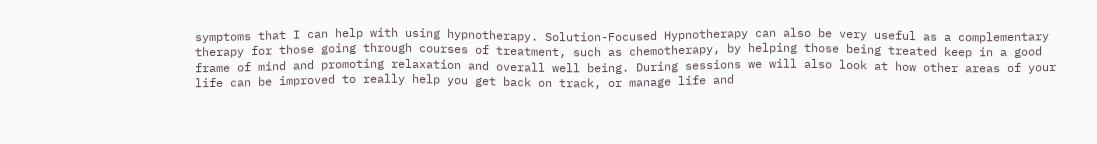symptoms that I can help with using hypnotherapy. Solution-Focused Hypnotherapy can also be very useful as a complementary therapy for those going through courses of treatment, such as chemotherapy, by helping those being treated keep in a good frame of mind and promoting relaxation and overall well being. During sessions we will also look at how other areas of your life can be improved to really help you get back on track, or manage life and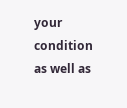your condition as well as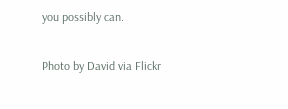you possibly can.

Photo by David via Flickr